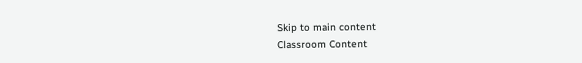Skip to main content
Classroom Content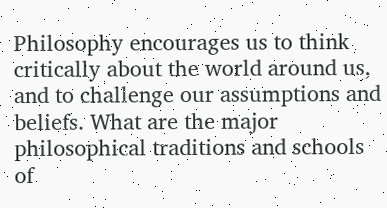Philosophy encourages us to think critically about the world around us, and to challenge our assumptions and beliefs. What are the major philosophical traditions and schools of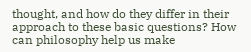thought, and how do they differ in their approach to these basic questions? How can philosophy help us make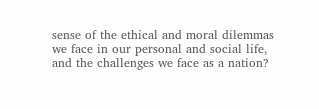sense of the ethical and moral dilemmas we face in our personal and social life, and the challenges we face as a nation?